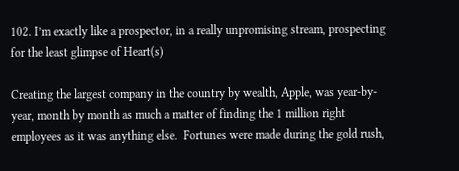102. I’m exactly like a prospector, in a really unpromising stream, prospecting for the least glimpse of Heart(s)

Creating the largest company in the country by wealth, Apple, was year-by-year, month by month as much a matter of finding the 1 million right employees as it was anything else.  Fortunes were made during the gold rush,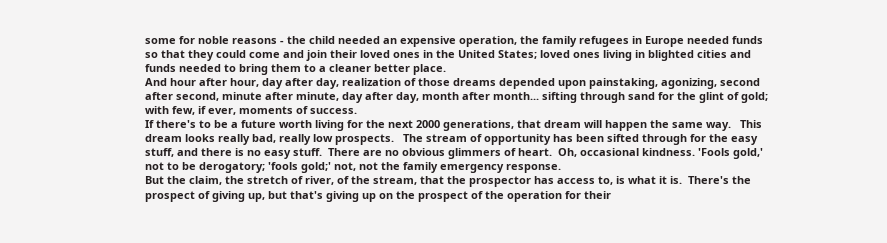some for noble reasons - the child needed an expensive operation, the family refugees in Europe needed funds so that they could come and join their loved ones in the United States; loved ones living in blighted cities and funds needed to bring them to a cleaner better place.
And hour after hour, day after day, realization of those dreams depended upon painstaking, agonizing, second after second, minute after minute, day after day, month after month... sifting through sand for the glint of gold; with few, if ever, moments of success.
If there's to be a future worth living for the next 2000 generations, that dream will happen the same way.   This dream looks really bad, really low prospects.   The stream of opportunity has been sifted through for the easy stuff, and there is no easy stuff.  There are no obvious glimmers of heart.  Oh, occasional kindness. 'Fools gold,' not to be derogatory; 'fools gold;' not, not the family emergency response.
But the claim, the stretch of river, of the stream, that the prospector has access to, is what it is.  There's the prospect of giving up, but that's giving up on the prospect of the operation for their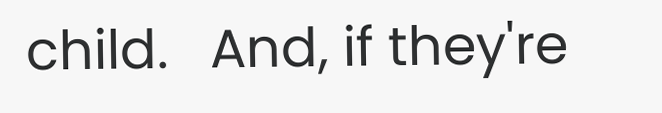child.   And, if they're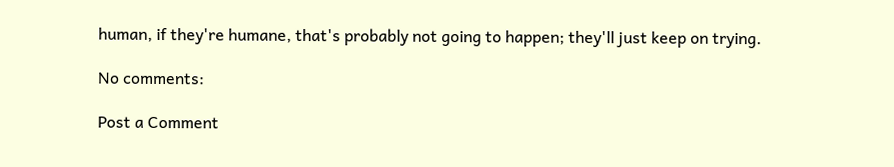human, if they're humane, that's probably not going to happen; they'll just keep on trying.

No comments:

Post a Comment